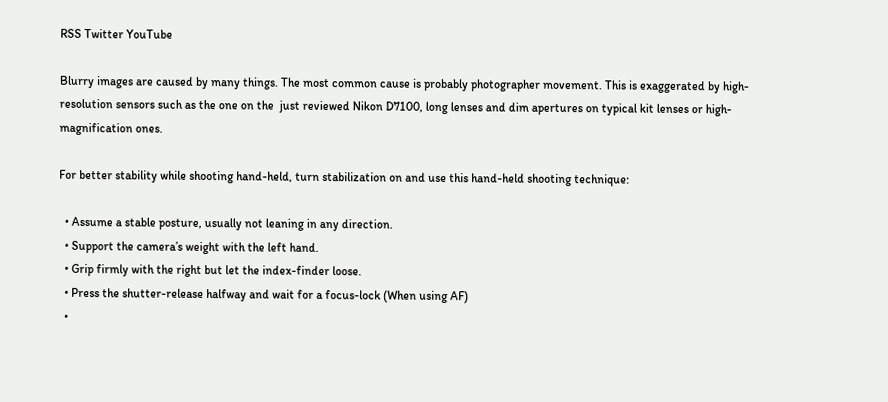RSS Twitter YouTube

Blurry images are caused by many things. The most common cause is probably photographer movement. This is exaggerated by high-resolution sensors such as the one on the  just reviewed Nikon D7100, long lenses and dim apertures on typical kit lenses or high-magnification ones.

For better stability while shooting hand-held, turn stabilization on and use this hand-held shooting technique:

  • Assume a stable posture, usually not leaning in any direction.
  • Support the camera’s weight with the left hand.
  • Grip firmly with the right but let the index-finder loose.
  • Press the shutter-release halfway and wait for a focus-lock (When using AF)
  •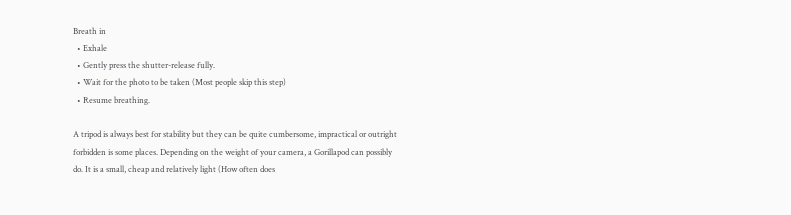Breath in
  • Exhale
  • Gently press the shutter-release fully.
  • Wait for the photo to be taken (Most people skip this step)
  • Resume breathing.

A tripod is always best for stability but they can be quite cumbersome, impractical or outright forbidden is some places. Depending on the weight of your camera, a Gorillapod can possibly do. It is a small, cheap and relatively light (How often does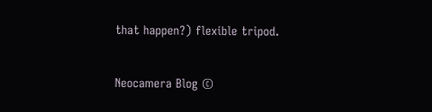that happen?) flexible tripod.

Neocamera Blog ©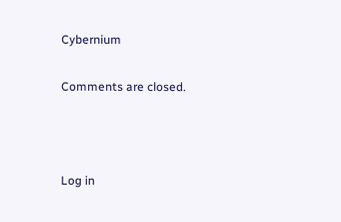Cybernium

Comments are closed.



Log in